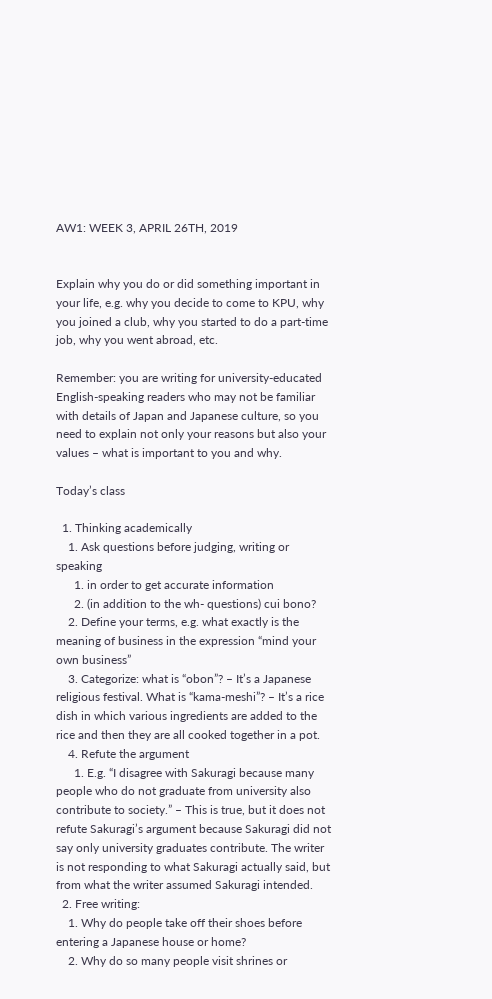AW1: WEEK 3, APRIL 26TH, 2019


Explain why you do or did something important in your life, e.g. why you decide to come to KPU, why you joined a club, why you started to do a part-time job, why you went abroad, etc.

Remember: you are writing for university-educated English-speaking readers who may not be familiar with details of Japan and Japanese culture, so you need to explain not only your reasons but also your values – what is important to you and why.

Today’s class

  1. Thinking academically
    1. Ask questions before judging, writing or speaking
      1. in order to get accurate information
      2. (in addition to the wh- questions) cui bono?
    2. Define your terms, e.g. what exactly is the meaning of business in the expression “mind your own business”
    3. Categorize: what is “obon”? – It’s a Japanese religious festival. What is “kama-meshi”? – It’s a rice dish in which various ingredients are added to the rice and then they are all cooked together in a pot.
    4. Refute the argument
      1. E.g. “I disagree with Sakuragi because many people who do not graduate from university also contribute to society.” – This is true, but it does not refute Sakuragi’s argument because Sakuragi did not say only university graduates contribute. The writer is not responding to what Sakuragi actually said, but from what the writer assumed Sakuragi intended.
  2. Free writing:
    1. Why do people take off their shoes before entering a Japanese house or home?
    2. Why do so many people visit shrines or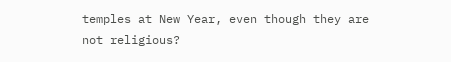temples at New Year, even though they are not religious?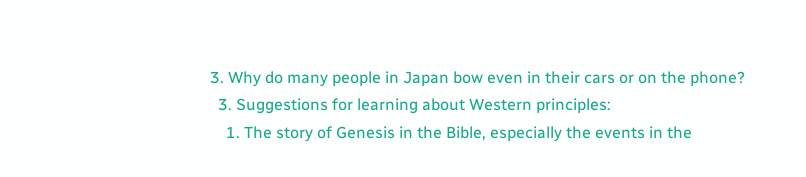3. Why do many people in Japan bow even in their cars or on the phone?
  3. Suggestions for learning about Western principles:
    1. The story of Genesis in the Bible, especially the events in the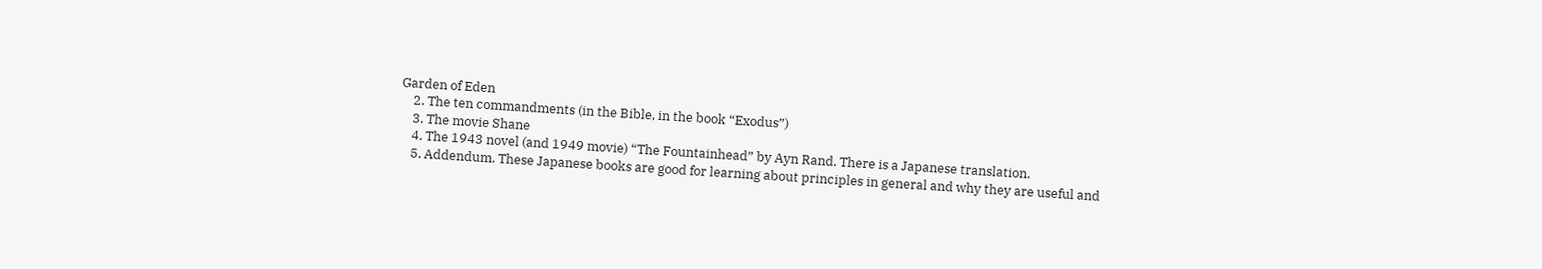Garden of Eden
    2. The ten commandments (in the Bible, in the book “Exodus”)
    3. The movie Shane
    4. The 1943 novel (and 1949 movie) “The Fountainhead” by Ayn Rand. There is a Japanese translation.
    5. Addendum. These Japanese books are good for learning about principles in general and why they are useful and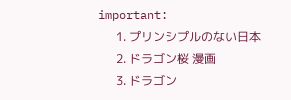important:
      1. プリンシプルのない日本
      2. ドラゴン桜 漫画
      3. ドラゴン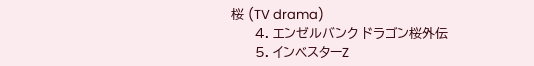桜 (TV drama)
      4. エンゼルバンク ドラゴン桜外伝
      5. インベスターZ